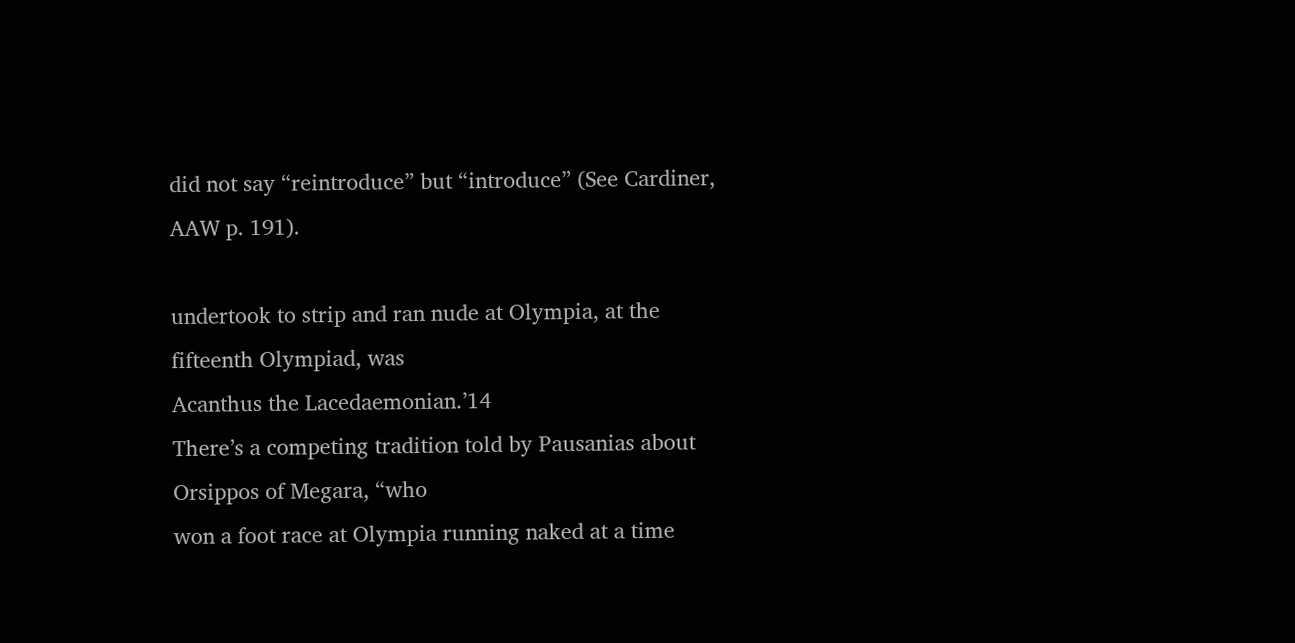did not say “reintroduce” but “introduce” (See Cardiner, AAW p. 191).

undertook to strip and ran nude at Olympia, at the fifteenth Olympiad, was
Acanthus the Lacedaemonian.’14
There’s a competing tradition told by Pausanias about Orsippos of Megara, “who
won a foot race at Olympia running naked at a time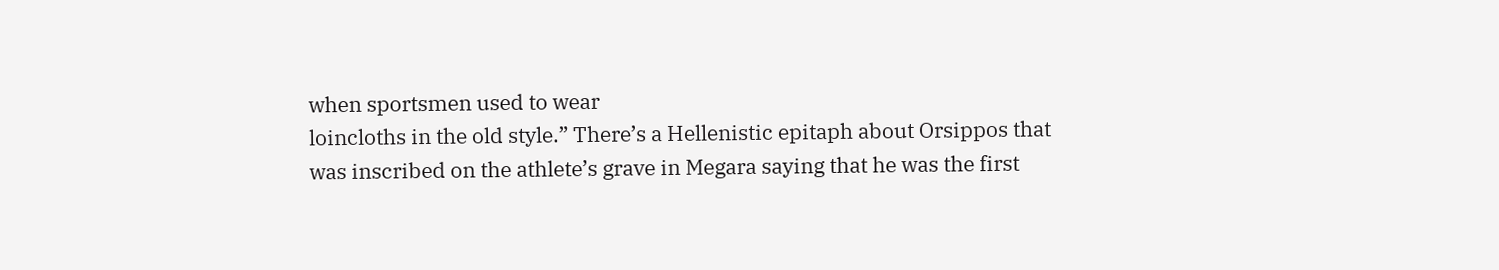when sportsmen used to wear
loincloths in the old style.” There’s a Hellenistic epitaph about Orsippos that
was inscribed on the athlete’s grave in Megara saying that he was the first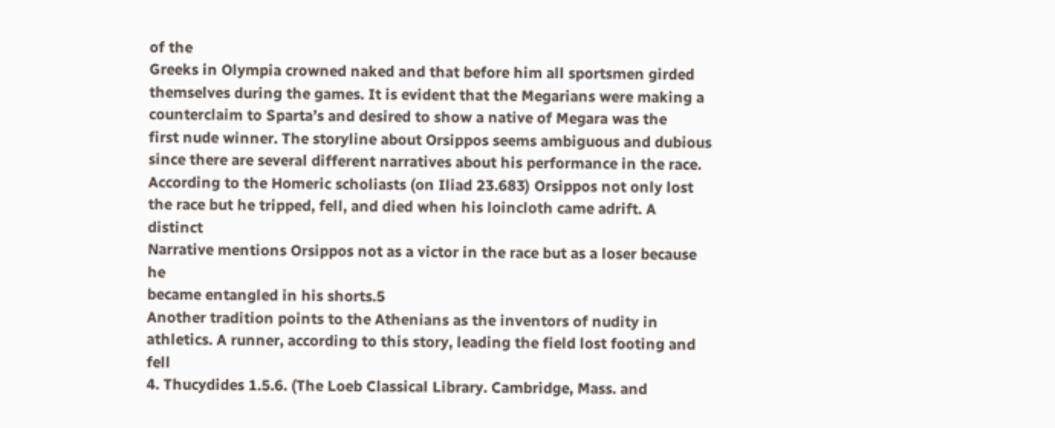of the
Greeks in Olympia crowned naked and that before him all sportsmen girded
themselves during the games. It is evident that the Megarians were making a
counterclaim to Sparta’s and desired to show a native of Megara was the
first nude winner. The storyline about Orsippos seems ambiguous and dubious
since there are several different narratives about his performance in the race.
According to the Homeric scholiasts (on Iliad 23.683) Orsippos not only lost
the race but he tripped, fell, and died when his loincloth came adrift. A distinct
Narrative mentions Orsippos not as a victor in the race but as a loser because he
became entangled in his shorts.5
Another tradition points to the Athenians as the inventors of nudity in
athletics. A runner, according to this story, leading the field lost footing and fell
4. Thucydides 1.5.6. (The Loeb Classical Library. Cambridge, Mass. and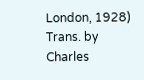London, 1928) Trans. by Charles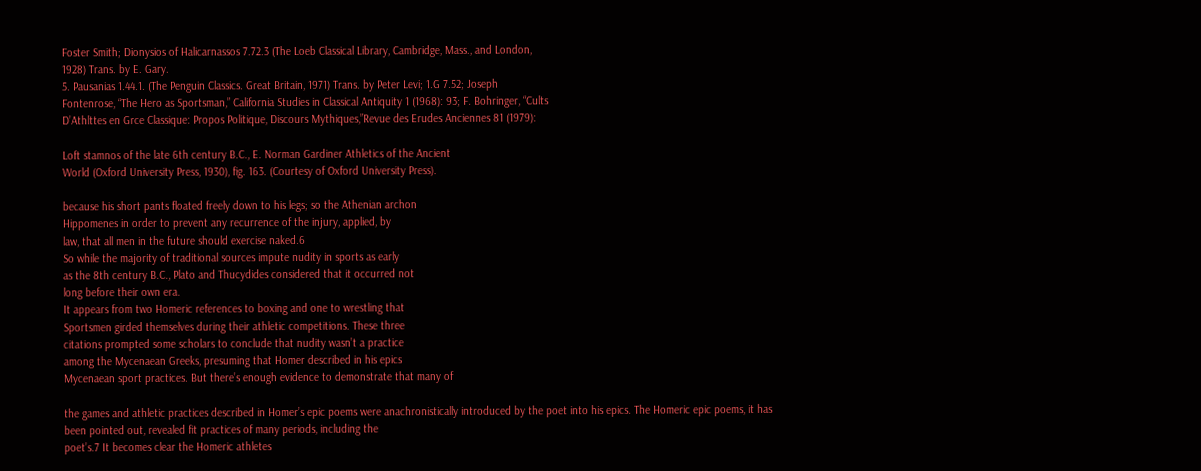Foster Smith; Dionysios of Halicarnassos 7.72.3 (The Loeb Classical Library, Cambridge, Mass., and London,
1928) Trans. by E. Gary.
5. Pausanias 1.44.1. (The Penguin Classics. Great Britain, 1971) Trans. by Peter Levi; 1.G 7.52; Joseph
Fontenrose, “The Hero as Sportsman,” California Studies in Classical Antiquity 1 (1968): 93; F. Bohringer, “Cults
D’Athlttes en Grce Classique: Propos Politique, Discours Mythiques,”Revue des Erudes Anciennes 81 (1979):

Loft stamnos of the late 6th century B.C., E. Norman Gardiner Athletics of the Ancient
World (Oxford University Press, 1930), fig. 163. (Courtesy of Oxford University Press).

because his short pants floated freely down to his legs; so the Athenian archon
Hippomenes in order to prevent any recurrence of the injury, applied, by
law, that all men in the future should exercise naked.6
So while the majority of traditional sources impute nudity in sports as early
as the 8th century B.C., Plato and Thucydides considered that it occurred not
long before their own era.
It appears from two Homeric references to boxing and one to wrestling that
Sportsmen girded themselves during their athletic competitions. These three
citations prompted some scholars to conclude that nudity wasn’t a practice
among the Mycenaean Greeks, presuming that Homer described in his epics
Mycenaean sport practices. But there’s enough evidence to demonstrate that many of

the games and athletic practices described in Homer’s epic poems were anachronistically introduced by the poet into his epics. The Homeric epic poems, it has
been pointed out, revealed fit practices of many periods, including the
poet’s.7 It becomes clear the Homeric athletes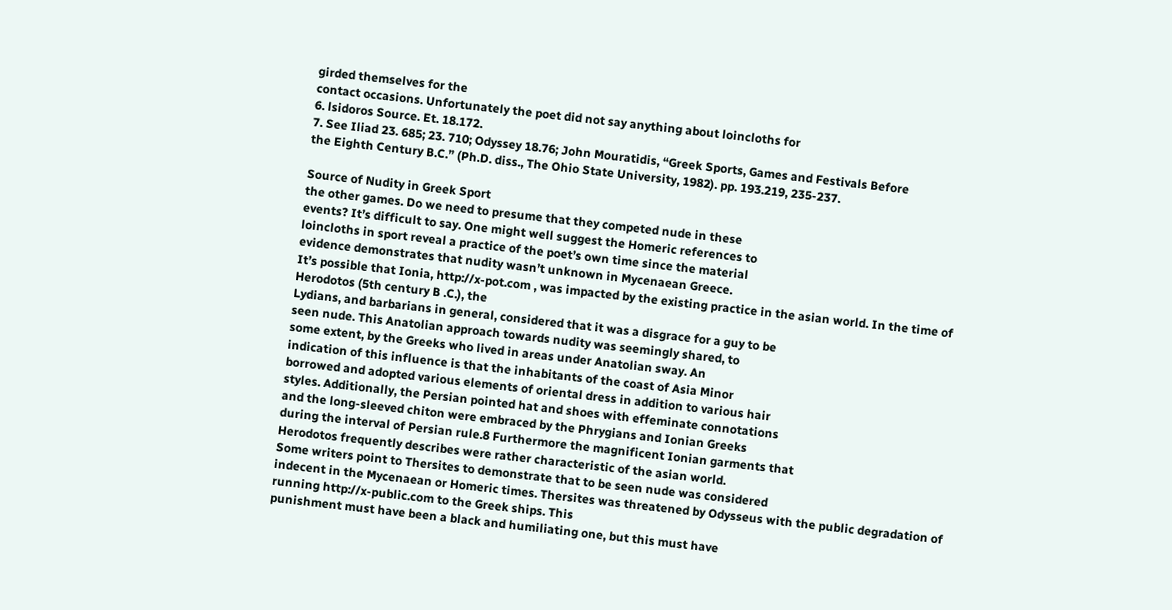girded themselves for the
contact occasions. Unfortunately the poet did not say anything about loincloths for
6. lsidoros Source. Et. 18.172.
7. See Iliad 23. 685; 23. 710; Odyssey 18.76; John Mouratidis, “Greek Sports, Games and Festivals Before
the Eighth Century B.C.” (Ph.D. diss., The Ohio State University, 1982). pp. 193.219, 235-237.

Source of Nudity in Greek Sport
the other games. Do we need to presume that they competed nude in these
events? It’s difficult to say. One might well suggest the Homeric references to
loincloths in sport reveal a practice of the poet’s own time since the material
evidence demonstrates that nudity wasn’t unknown in Mycenaean Greece.
It’s possible that Ionia, http://x-pot.com , was impacted by the existing practice in the asian world. In the time of Herodotos (5th century B .C.), the
Lydians, and barbarians in general, considered that it was a disgrace for a guy to be
seen nude. This Anatolian approach towards nudity was seemingly shared, to
some extent, by the Greeks who lived in areas under Anatolian sway. An
indication of this influence is that the inhabitants of the coast of Asia Minor
borrowed and adopted various elements of oriental dress in addition to various hair
styles. Additionally, the Persian pointed hat and shoes with effeminate connotations
and the long-sleeved chiton were embraced by the Phrygians and Ionian Greeks
during the interval of Persian rule.8 Furthermore the magnificent Ionian garments that
Herodotos frequently describes were rather characteristic of the asian world.
Some writers point to Thersites to demonstrate that to be seen nude was considered
indecent in the Mycenaean or Homeric times. Thersites was threatened by Odysseus with the public degradation of running http://x-public.com to the Greek ships. This
punishment must have been a black and humiliating one, but this must have